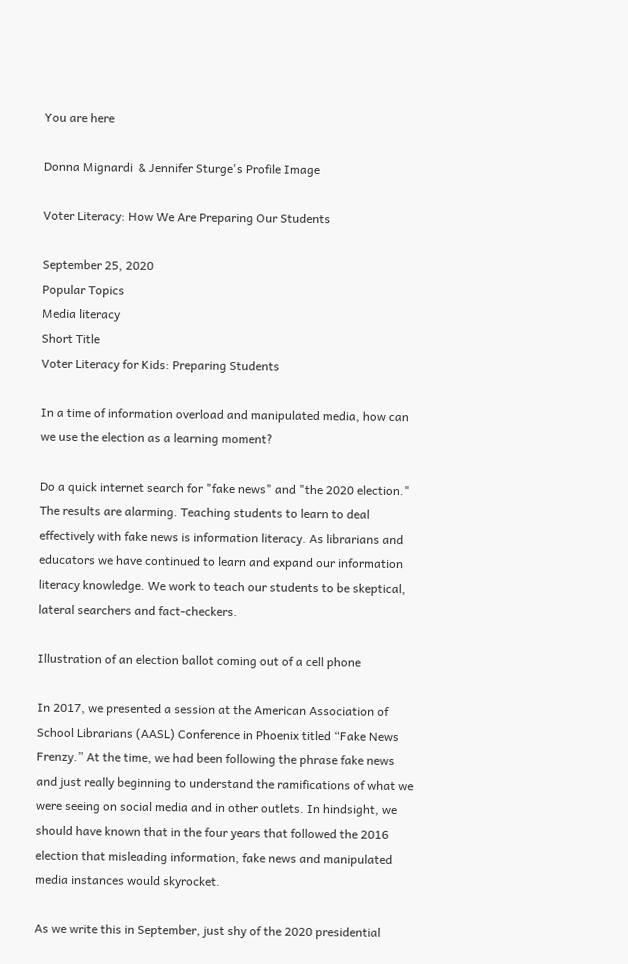You are here

Donna Mignardi  & Jennifer Sturge's Profile Image

Voter Literacy: How We Are Preparing Our Students

September 25, 2020
Popular Topics
Media literacy
Short Title
Voter Literacy for Kids: Preparing Students

In a time of information overload and manipulated media, how can we use the election as a learning moment?

Do a quick internet search for "fake news" and "the 2020 election." The results are alarming. Teaching students to learn to deal effectively with fake news is information literacy. As librarians and educators we have continued to learn and expand our information literacy knowledge. We work to teach our students to be skeptical, lateral searchers and fact-checkers.

Illustration of an election ballot coming out of a cell phone

In 2017, we presented a session at the American Association of School Librarians (AASL) Conference in Phoenix titled “Fake News Frenzy.” At the time, we had been following the phrase fake news and just really beginning to understand the ramifications of what we were seeing on social media and in other outlets. In hindsight, we should have known that in the four years that followed the 2016 election that misleading information, fake news and manipulated media instances would skyrocket.

As we write this in September, just shy of the 2020 presidential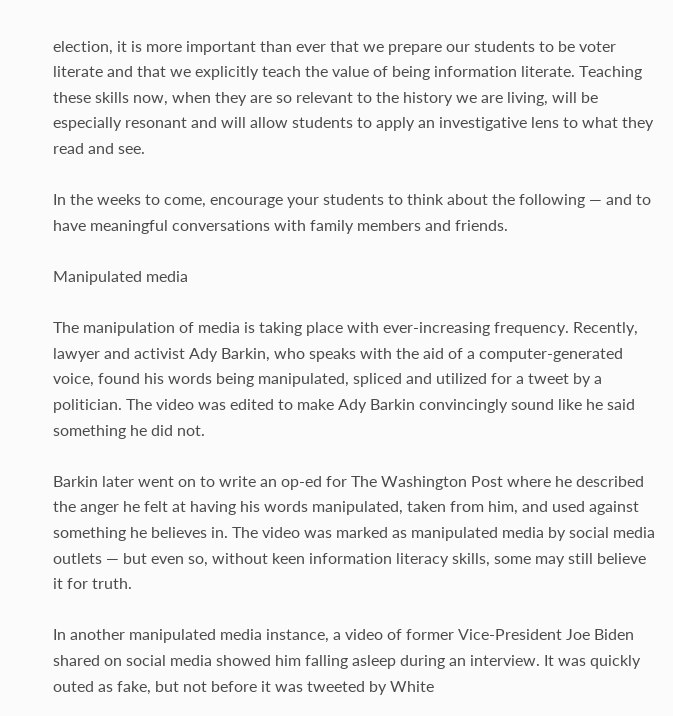election, it is more important than ever that we prepare our students to be voter literate and that we explicitly teach the value of being information literate. Teaching these skills now, when they are so relevant to the history we are living, will be especially resonant and will allow students to apply an investigative lens to what they read and see.

In the weeks to come, encourage your students to think about the following — and to have meaningful conversations with family members and friends.

Manipulated media

The manipulation of media is taking place with ever-increasing frequency. Recently, lawyer and activist Ady Barkin, who speaks with the aid of a computer-generated voice, found his words being manipulated, spliced and utilized for a tweet by a politician. The video was edited to make Ady Barkin convincingly sound like he said something he did not.

Barkin later went on to write an op-ed for The Washington Post where he described the anger he felt at having his words manipulated, taken from him, and used against something he believes in. The video was marked as manipulated media by social media outlets — but even so, without keen information literacy skills, some may still believe it for truth.

In another manipulated media instance, a video of former Vice-President Joe Biden shared on social media showed him falling asleep during an interview. It was quickly outed as fake, but not before it was tweeted by White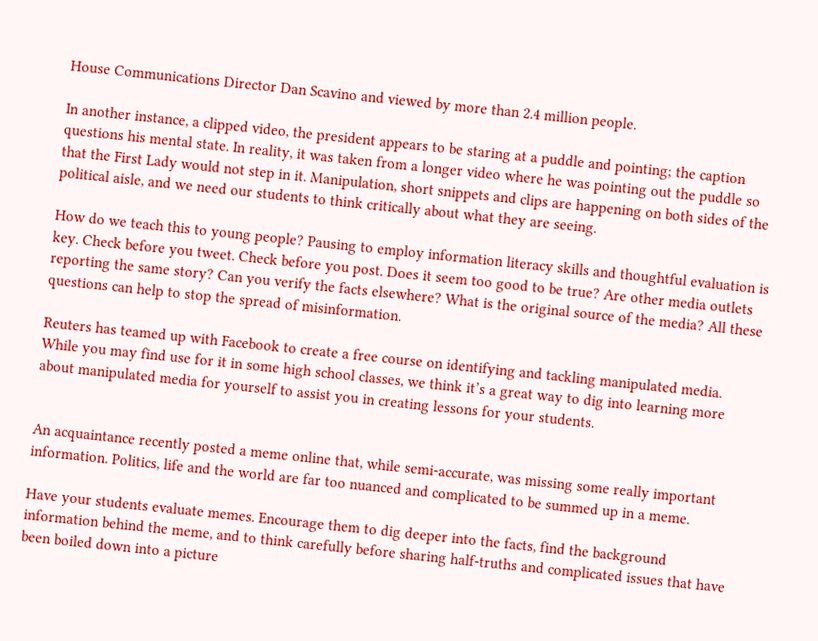House Communications Director Dan Scavino and viewed by more than 2.4 million people.

In another instance, a clipped video, the president appears to be staring at a puddle and pointing; the caption questions his mental state. In reality, it was taken from a longer video where he was pointing out the puddle so that the First Lady would not step in it. Manipulation, short snippets and clips are happening on both sides of the political aisle, and we need our students to think critically about what they are seeing.

How do we teach this to young people? Pausing to employ information literacy skills and thoughtful evaluation is key. Check before you tweet. Check before you post. Does it seem too good to be true? Are other media outlets reporting the same story? Can you verify the facts elsewhere? What is the original source of the media? All these questions can help to stop the spread of misinformation.

Reuters has teamed up with Facebook to create a free course on identifying and tackling manipulated media. While you may find use for it in some high school classes, we think it’s a great way to dig into learning more about manipulated media for yourself to assist you in creating lessons for your students.


An acquaintance recently posted a meme online that, while semi-accurate, was missing some really important information. Politics, life and the world are far too nuanced and complicated to be summed up in a meme.

Have your students evaluate memes. Encourage them to dig deeper into the facts, find the background information behind the meme, and to think carefully before sharing half-truths and complicated issues that have been boiled down into a picture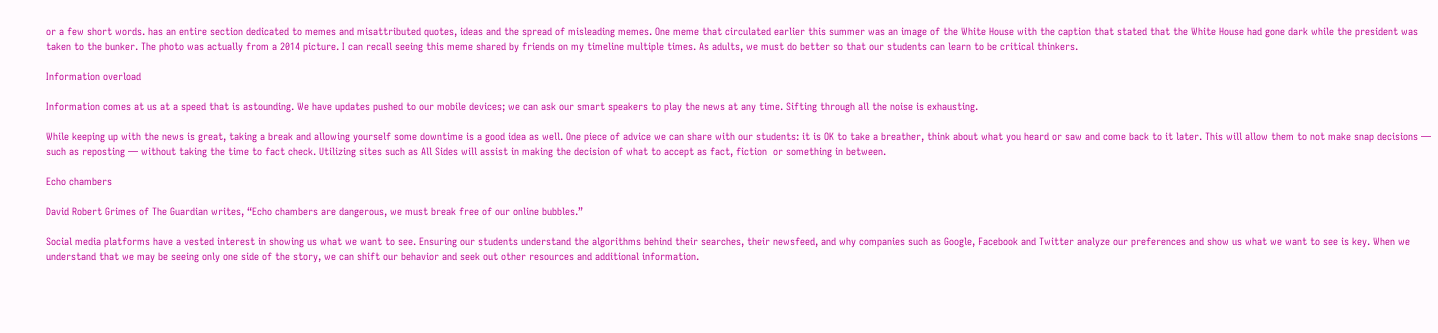or a few short words. has an entire section dedicated to memes and misattributed quotes, ideas and the spread of misleading memes. One meme that circulated earlier this summer was an image of the White House with the caption that stated that the White House had gone dark while the president was taken to the bunker. The photo was actually from a 2014 picture. I can recall seeing this meme shared by friends on my timeline multiple times. As adults, we must do better so that our students can learn to be critical thinkers.

Information overload

Information comes at us at a speed that is astounding. We have updates pushed to our mobile devices; we can ask our smart speakers to play the news at any time. Sifting through all the noise is exhausting.

While keeping up with the news is great, taking a break and allowing yourself some downtime is a good idea as well. One piece of advice we can share with our students: it is OK to take a breather, think about what you heard or saw and come back to it later. This will allow them to not make snap decisions — such as reposting — without taking the time to fact check. Utilizing sites such as All Sides will assist in making the decision of what to accept as fact, fiction  or something in between.

Echo chambers

David Robert Grimes of The Guardian writes, “Echo chambers are dangerous, we must break free of our online bubbles.”

Social media platforms have a vested interest in showing us what we want to see. Ensuring our students understand the algorithms behind their searches, their newsfeed, and why companies such as Google, Facebook and Twitter analyze our preferences and show us what we want to see is key. When we understand that we may be seeing only one side of the story, we can shift our behavior and seek out other resources and additional information.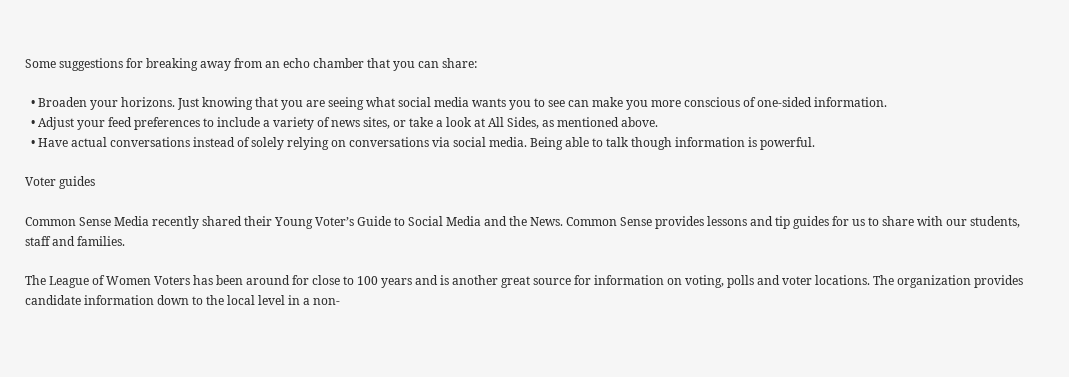Some suggestions for breaking away from an echo chamber that you can share:

  • Broaden your horizons. Just knowing that you are seeing what social media wants you to see can make you more conscious of one-sided information.
  • Adjust your feed preferences to include a variety of news sites, or take a look at All Sides, as mentioned above.
  • Have actual conversations instead of solely relying on conversations via social media. Being able to talk though information is powerful.

Voter guides

Common Sense Media recently shared their Young Voter’s Guide to Social Media and the News. Common Sense provides lessons and tip guides for us to share with our students, staff and families.

The League of Women Voters has been around for close to 100 years and is another great source for information on voting, polls and voter locations. The organization provides candidate information down to the local level in a non-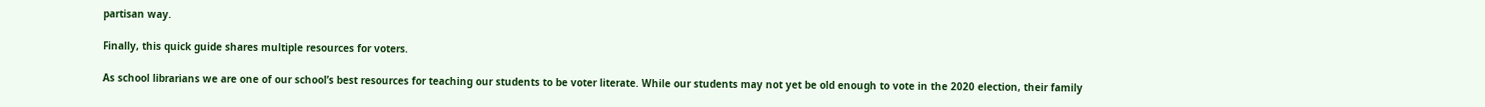partisan way.

Finally, this quick guide shares multiple resources for voters.

As school librarians we are one of our school’s best resources for teaching our students to be voter literate. While our students may not yet be old enough to vote in the 2020 election, their family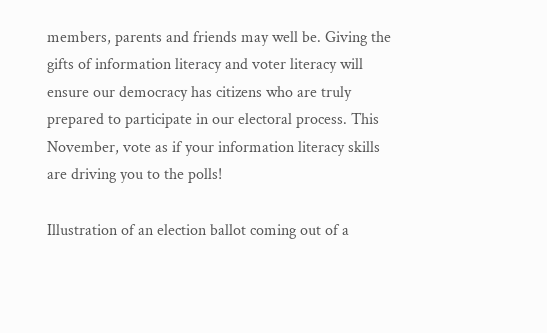members, parents and friends may well be. Giving the gifts of information literacy and voter literacy will ensure our democracy has citizens who are truly prepared to participate in our electoral process. This November, vote as if your information literacy skills are driving you to the polls!

Illustration of an election ballot coming out of a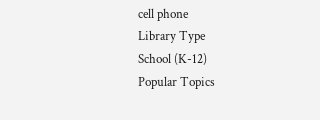cell phone
Library Type
School (K-12)
Popular Topics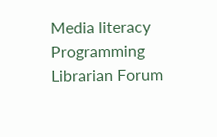Media literacy
Programming Librarian Forum